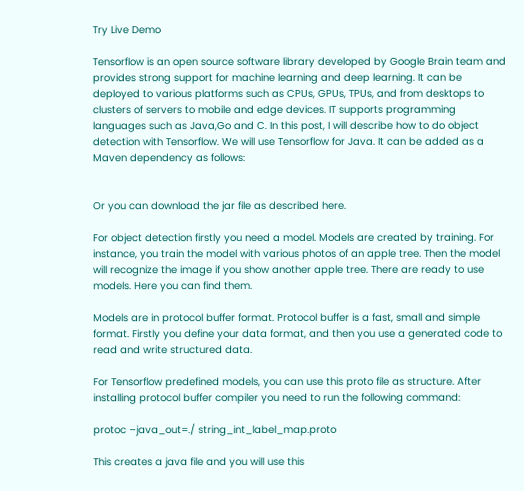Try Live Demo

Tensorflow is an open source software library developed by Google Brain team and provides strong support for machine learning and deep learning. It can be deployed to various platforms such as CPUs, GPUs, TPUs, and from desktops to clusters of servers to mobile and edge devices. IT supports programming languages such as Java,Go and C. In this post, I will describe how to do object detection with Tensorflow. We will use Tensorflow for Java. It can be added as a Maven dependency as follows:


Or you can download the jar file as described here.

For object detection firstly you need a model. Models are created by training. For instance, you train the model with various photos of an apple tree. Then the model will recognize the image if you show another apple tree. There are ready to use models. Here you can find them.

Models are in protocol buffer format. Protocol buffer is a fast, small and simple format. Firstly you define your data format, and then you use a generated code to read and write structured data.

For Tensorflow predefined models, you can use this proto file as structure. After installing protocol buffer compiler you need to run the following command:

protoc –java_out=./ string_int_label_map.proto

This creates a java file and you will use this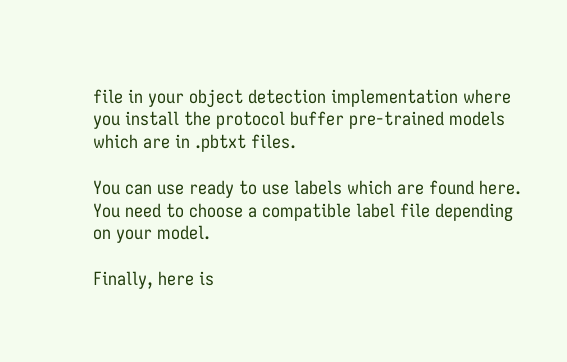file in your object detection implementation where you install the protocol buffer pre-trained models which are in .pbtxt files.

You can use ready to use labels which are found here. You need to choose a compatible label file depending on your model.

Finally, here is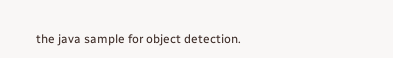the java sample for object detection.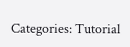Categories: Tutorial